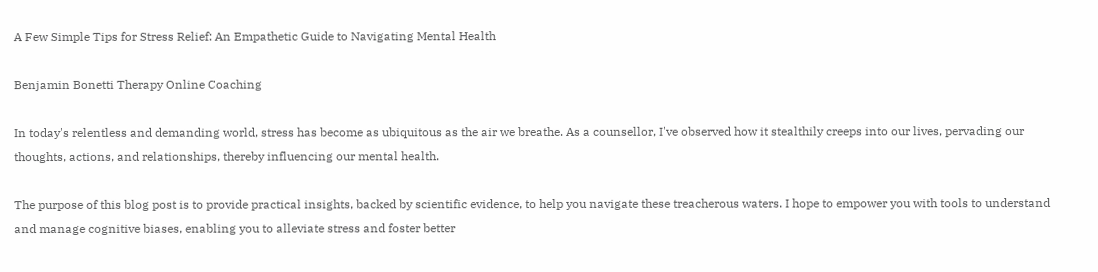A Few Simple Tips for Stress Relief: An Empathetic Guide to Navigating Mental Health

Benjamin Bonetti Therapy Online Coaching

In today's relentless and demanding world, stress has become as ubiquitous as the air we breathe. As a counsellor, I've observed how it stealthily creeps into our lives, pervading our thoughts, actions, and relationships, thereby influencing our mental health.

The purpose of this blog post is to provide practical insights, backed by scientific evidence, to help you navigate these treacherous waters. I hope to empower you with tools to understand and manage cognitive biases, enabling you to alleviate stress and foster better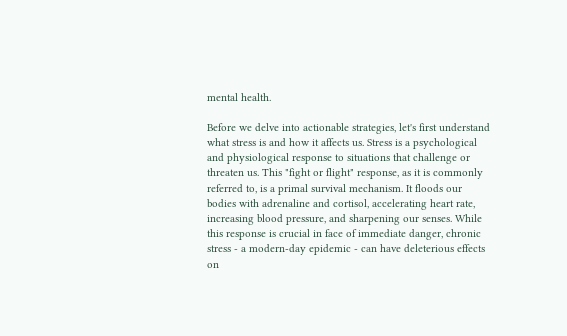mental health.

Before we delve into actionable strategies, let's first understand what stress is and how it affects us. Stress is a psychological and physiological response to situations that challenge or threaten us. This "fight or flight" response, as it is commonly referred to, is a primal survival mechanism. It floods our bodies with adrenaline and cortisol, accelerating heart rate, increasing blood pressure, and sharpening our senses. While this response is crucial in face of immediate danger, chronic stress - a modern-day epidemic - can have deleterious effects on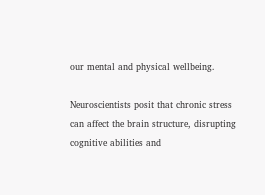our mental and physical wellbeing.

Neuroscientists posit that chronic stress can affect the brain structure, disrupting cognitive abilities and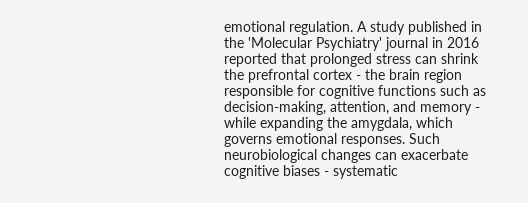emotional regulation. A study published in the 'Molecular Psychiatry' journal in 2016 reported that prolonged stress can shrink the prefrontal cortex - the brain region responsible for cognitive functions such as decision-making, attention, and memory - while expanding the amygdala, which governs emotional responses. Such neurobiological changes can exacerbate cognitive biases - systematic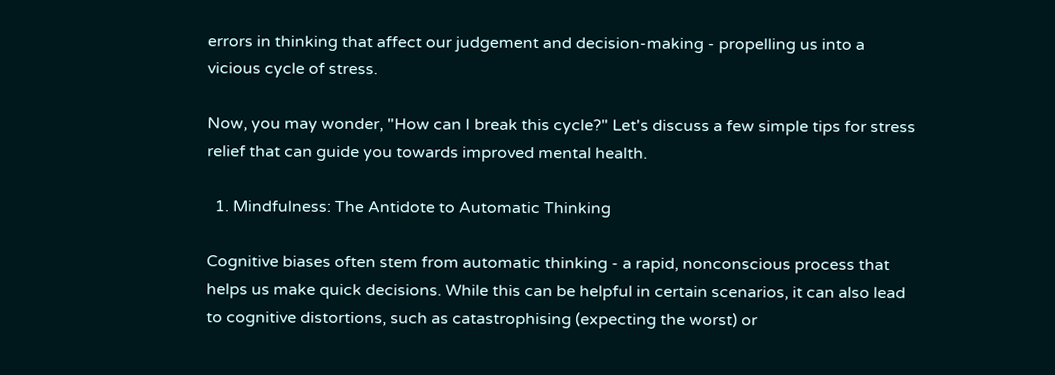errors in thinking that affect our judgement and decision-making - propelling us into a vicious cycle of stress.

Now, you may wonder, "How can I break this cycle?" Let's discuss a few simple tips for stress relief that can guide you towards improved mental health.

  1. Mindfulness: The Antidote to Automatic Thinking

Cognitive biases often stem from automatic thinking - a rapid, nonconscious process that helps us make quick decisions. While this can be helpful in certain scenarios, it can also lead to cognitive distortions, such as catastrophising (expecting the worst) or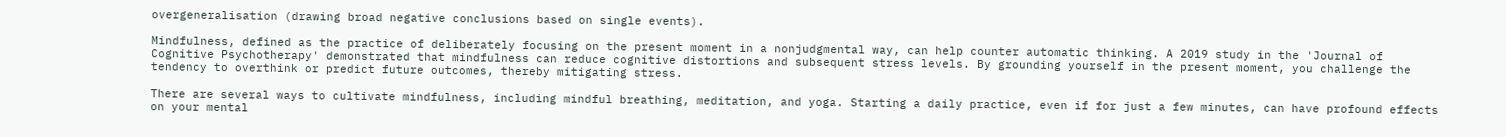overgeneralisation (drawing broad negative conclusions based on single events).

Mindfulness, defined as the practice of deliberately focusing on the present moment in a nonjudgmental way, can help counter automatic thinking. A 2019 study in the 'Journal of Cognitive Psychotherapy' demonstrated that mindfulness can reduce cognitive distortions and subsequent stress levels. By grounding yourself in the present moment, you challenge the tendency to overthink or predict future outcomes, thereby mitigating stress.

There are several ways to cultivate mindfulness, including mindful breathing, meditation, and yoga. Starting a daily practice, even if for just a few minutes, can have profound effects on your mental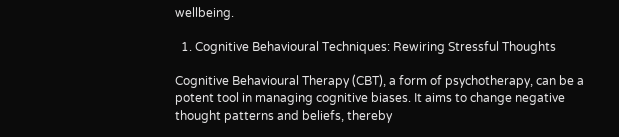wellbeing.

  1. Cognitive Behavioural Techniques: Rewiring Stressful Thoughts

Cognitive Behavioural Therapy (CBT), a form of psychotherapy, can be a potent tool in managing cognitive biases. It aims to change negative thought patterns and beliefs, thereby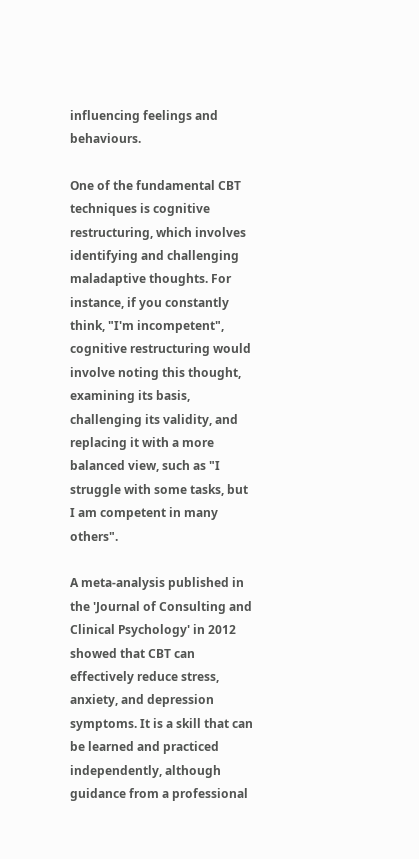influencing feelings and behaviours.

One of the fundamental CBT techniques is cognitive restructuring, which involves identifying and challenging maladaptive thoughts. For instance, if you constantly think, "I'm incompetent", cognitive restructuring would involve noting this thought, examining its basis, challenging its validity, and replacing it with a more balanced view, such as "I struggle with some tasks, but I am competent in many others".

A meta-analysis published in the 'Journal of Consulting and Clinical Psychology' in 2012 showed that CBT can effectively reduce stress, anxiety, and depression symptoms. It is a skill that can be learned and practiced independently, although guidance from a professional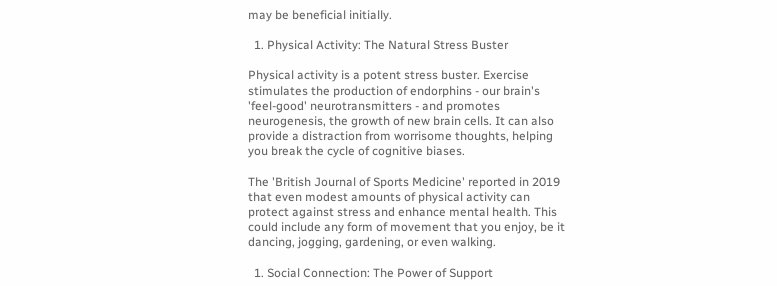may be beneficial initially.

  1. Physical Activity: The Natural Stress Buster

Physical activity is a potent stress buster. Exercise stimulates the production of endorphins - our brain's 'feel-good' neurotransmitters - and promotes neurogenesis, the growth of new brain cells. It can also provide a distraction from worrisome thoughts, helping you break the cycle of cognitive biases.

The 'British Journal of Sports Medicine' reported in 2019 that even modest amounts of physical activity can protect against stress and enhance mental health. This could include any form of movement that you enjoy, be it dancing, jogging, gardening, or even walking.

  1. Social Connection: The Power of Support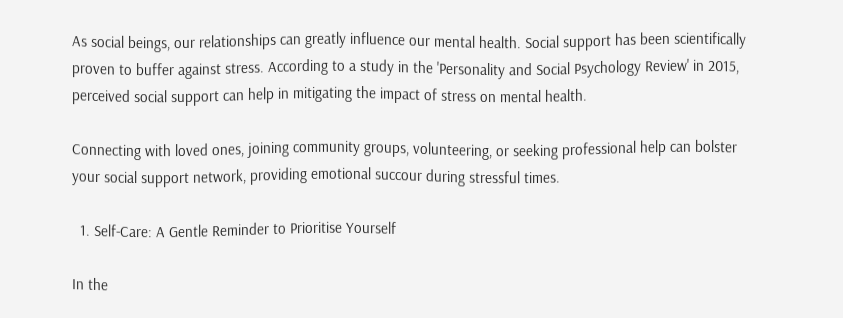As social beings, our relationships can greatly influence our mental health. Social support has been scientifically proven to buffer against stress. According to a study in the 'Personality and Social Psychology Review' in 2015, perceived social support can help in mitigating the impact of stress on mental health.

Connecting with loved ones, joining community groups, volunteering, or seeking professional help can bolster your social support network, providing emotional succour during stressful times.

  1. Self-Care: A Gentle Reminder to Prioritise Yourself

In the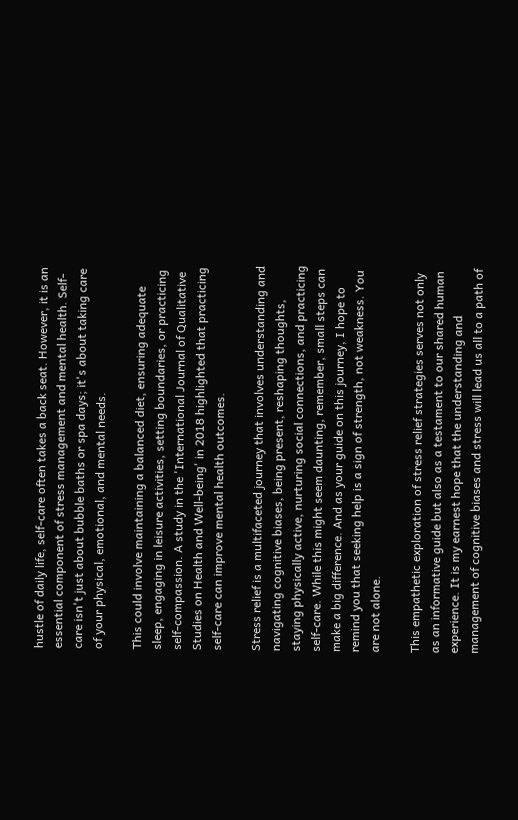hustle of daily life, self-care often takes a back seat. However, it is an essential component of stress management and mental health. Self-care isn't just about bubble baths or spa days; it's about taking care of your physical, emotional, and mental needs.

This could involve maintaining a balanced diet, ensuring adequate sleep, engaging in leisure activities, setting boundaries, or practicing self-compassion. A study in the 'International Journal of Qualitative Studies on Health and Well-being' in 2018 highlighted that practicing self-care can improve mental health outcomes.

Stress relief is a multifaceted journey that involves understanding and navigating cognitive biases, being present, reshaping thoughts, staying physically active, nurturing social connections, and practicing self-care. While this might seem daunting, remember, small steps can make a big difference. And as your guide on this journey, I hope to remind you that seeking help is a sign of strength, not weakness. You are not alone.

This empathetic exploration of stress relief strategies serves not only as an informative guide but also as a testament to our shared human experience. It is my earnest hope that the understanding and management of cognitive biases and stress will lead us all to a path of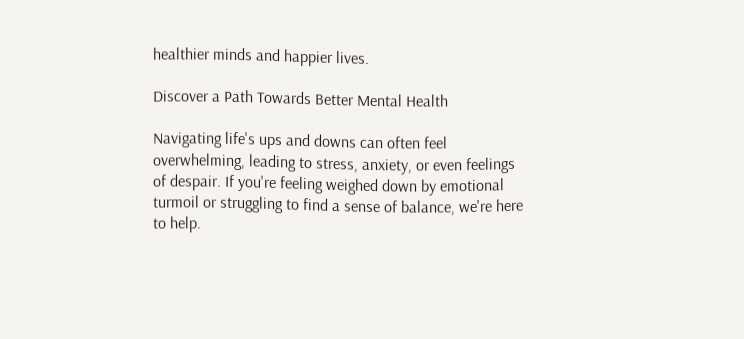healthier minds and happier lives.

Discover a Path Towards Better Mental Health

Navigating life's ups and downs can often feel overwhelming, leading to stress, anxiety, or even feelings of despair. If you're feeling weighed down by emotional turmoil or struggling to find a sense of balance, we're here to help.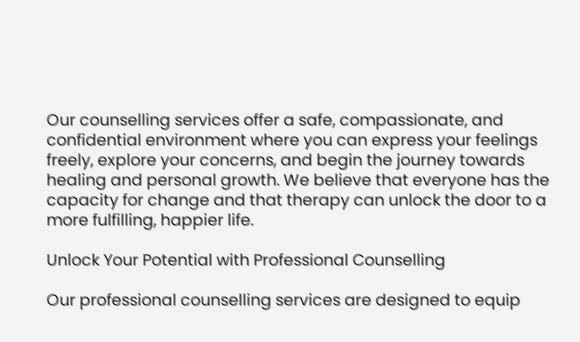Our counselling services offer a safe, compassionate, and confidential environment where you can express your feelings freely, explore your concerns, and begin the journey towards healing and personal growth. We believe that everyone has the capacity for change and that therapy can unlock the door to a more fulfilling, happier life.

Unlock Your Potential with Professional Counselling

Our professional counselling services are designed to equip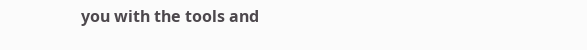you with the tools and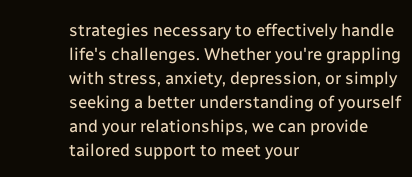strategies necessary to effectively handle life's challenges. Whether you're grappling with stress, anxiety, depression, or simply seeking a better understanding of yourself and your relationships, we can provide tailored support to meet your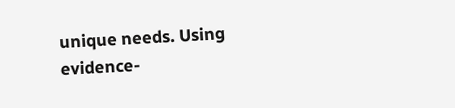unique needs. Using evidence-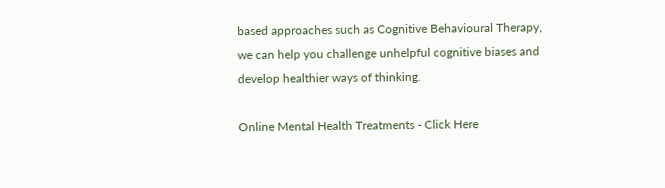based approaches such as Cognitive Behavioural Therapy, we can help you challenge unhelpful cognitive biases and develop healthier ways of thinking.

Online Mental Health Treatments - Click Here